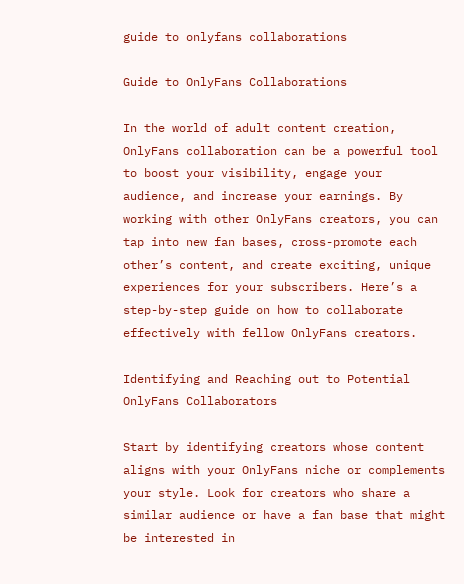guide to onlyfans collaborations

Guide to OnlyFans Collaborations

In the world of adult content creation, OnlyFans collaboration can be a powerful tool to boost your visibility, engage your audience, and increase your earnings. By working with other OnlyFans creators, you can tap into new fan bases, cross-promote each other’s content, and create exciting, unique experiences for your subscribers. Here’s a step-by-step guide on how to collaborate effectively with fellow OnlyFans creators.

Identifying and Reaching out to Potential OnlyFans Collaborators

Start by identifying creators whose content aligns with your OnlyFans niche or complements your style. Look for creators who share a similar audience or have a fan base that might be interested in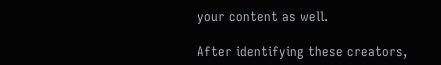your content as well.

After identifying these creators,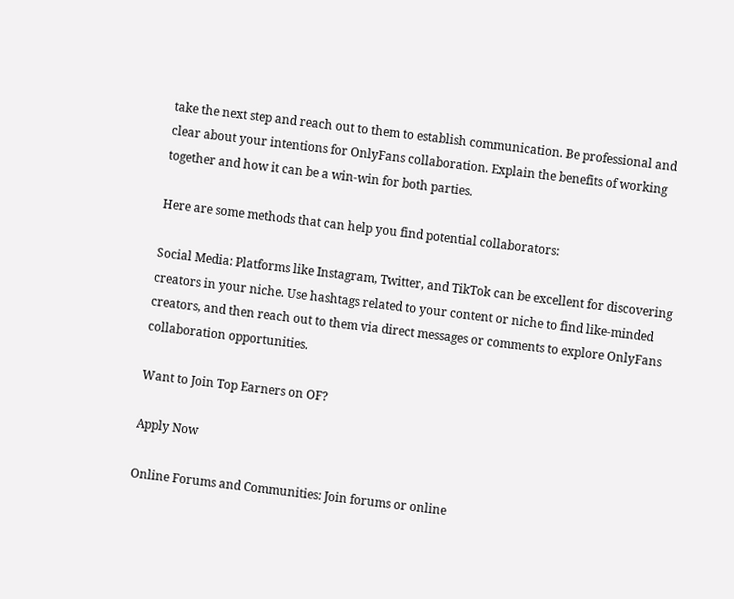take the next step and reach out to them to establish communication. Be professional and clear about your intentions for OnlyFans collaboration. Explain the benefits of working together and how it can be a win-win for both parties.

Here are some methods that can help you find potential collaborators:

Social Media: Platforms like Instagram, Twitter, and TikTok can be excellent for discovering creators in your niche. Use hashtags related to your content or niche to find like-minded creators, and then reach out to them via direct messages or comments to explore OnlyFans collaboration opportunities.

Want to Join Top Earners on OF?

Apply Now

Online Forums and Communities: Join forums or online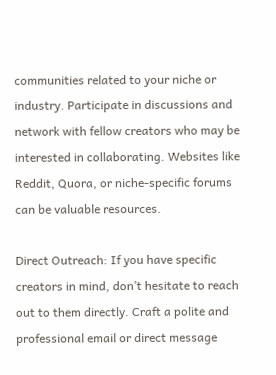communities related to your niche or industry. Participate in discussions and network with fellow creators who may be interested in collaborating. Websites like Reddit, Quora, or niche-specific forums can be valuable resources.

Direct Outreach: If you have specific creators in mind, don’t hesitate to reach out to them directly. Craft a polite and professional email or direct message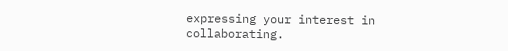expressing your interest in collaborating.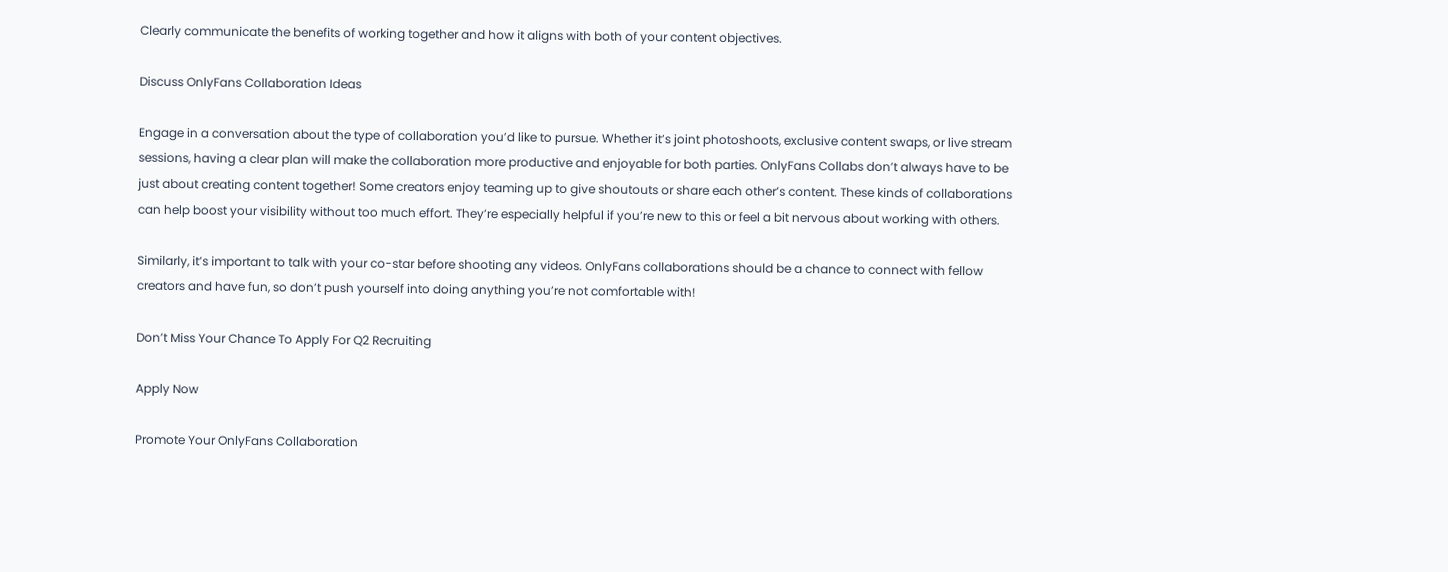Clearly communicate the benefits of working together and how it aligns with both of your content objectives.

Discuss OnlyFans Collaboration Ideas

Engage in a conversation about the type of collaboration you’d like to pursue. Whether it’s joint photoshoots, exclusive content swaps, or live stream sessions, having a clear plan will make the collaboration more productive and enjoyable for both parties. OnlyFans Collabs don’t always have to be just about creating content together! Some creators enjoy teaming up to give shoutouts or share each other’s content. These kinds of collaborations can help boost your visibility without too much effort. They’re especially helpful if you’re new to this or feel a bit nervous about working with others.

Similarly, it’s important to talk with your co-star before shooting any videos. OnlyFans collaborations should be a chance to connect with fellow creators and have fun, so don’t push yourself into doing anything you’re not comfortable with!

Don’t Miss Your Chance To Apply For Q2 Recruiting

Apply Now

Promote Your OnlyFans Collaboration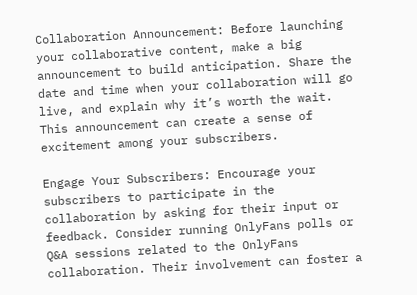Collaboration Announcement: Before launching your collaborative content, make a big announcement to build anticipation. Share the date and time when your collaboration will go live, and explain why it’s worth the wait. This announcement can create a sense of excitement among your subscribers.

Engage Your Subscribers: Encourage your subscribers to participate in the collaboration by asking for their input or feedback. Consider running OnlyFans polls or Q&A sessions related to the OnlyFans collaboration. Their involvement can foster a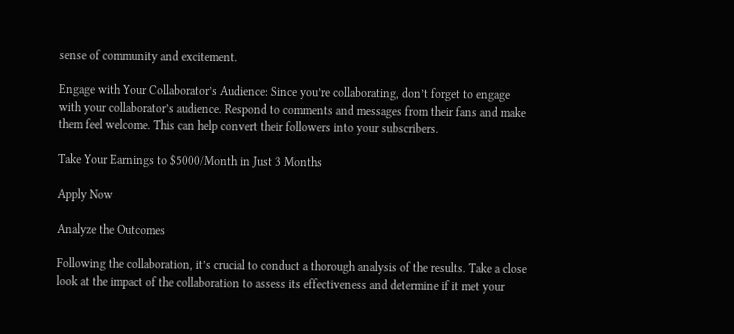sense of community and excitement.

Engage with Your Collaborator’s Audience: Since you’re collaborating, don’t forget to engage with your collaborator’s audience. Respond to comments and messages from their fans and make them feel welcome. This can help convert their followers into your subscribers.

Take Your Earnings to $5000/Month in Just 3 Months

Apply Now

Analyze the Outcomes

Following the collaboration, it’s crucial to conduct a thorough analysis of the results. Take a close look at the impact of the collaboration to assess its effectiveness and determine if it met your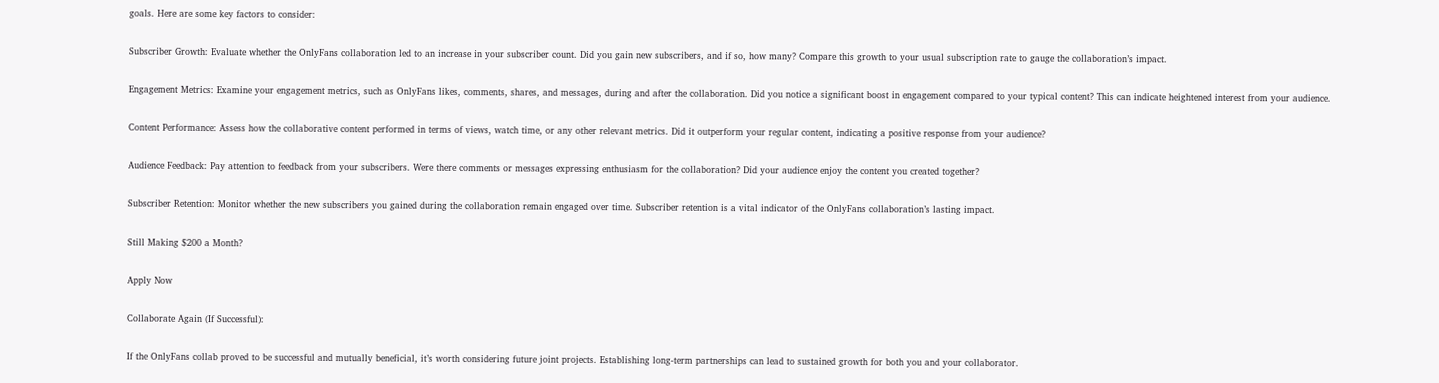goals. Here are some key factors to consider:

Subscriber Growth: Evaluate whether the OnlyFans collaboration led to an increase in your subscriber count. Did you gain new subscribers, and if so, how many? Compare this growth to your usual subscription rate to gauge the collaboration’s impact.

Engagement Metrics: Examine your engagement metrics, such as OnlyFans likes, comments, shares, and messages, during and after the collaboration. Did you notice a significant boost in engagement compared to your typical content? This can indicate heightened interest from your audience.

Content Performance: Assess how the collaborative content performed in terms of views, watch time, or any other relevant metrics. Did it outperform your regular content, indicating a positive response from your audience?

Audience Feedback: Pay attention to feedback from your subscribers. Were there comments or messages expressing enthusiasm for the collaboration? Did your audience enjoy the content you created together?

Subscriber Retention: Monitor whether the new subscribers you gained during the collaboration remain engaged over time. Subscriber retention is a vital indicator of the OnlyFans collaboration’s lasting impact.

Still Making $200 a Month?

Apply Now

Collaborate Again (If Successful):

If the OnlyFans collab proved to be successful and mutually beneficial, it’s worth considering future joint projects. Establishing long-term partnerships can lead to sustained growth for both you and your collaborator.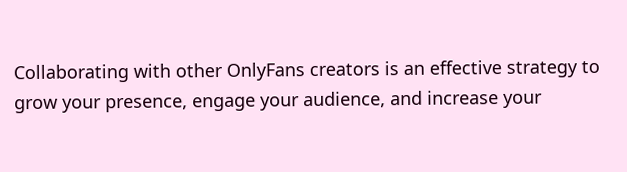Collaborating with other OnlyFans creators is an effective strategy to grow your presence, engage your audience, and increase your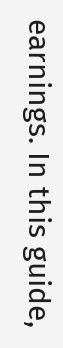earnings. In this guide,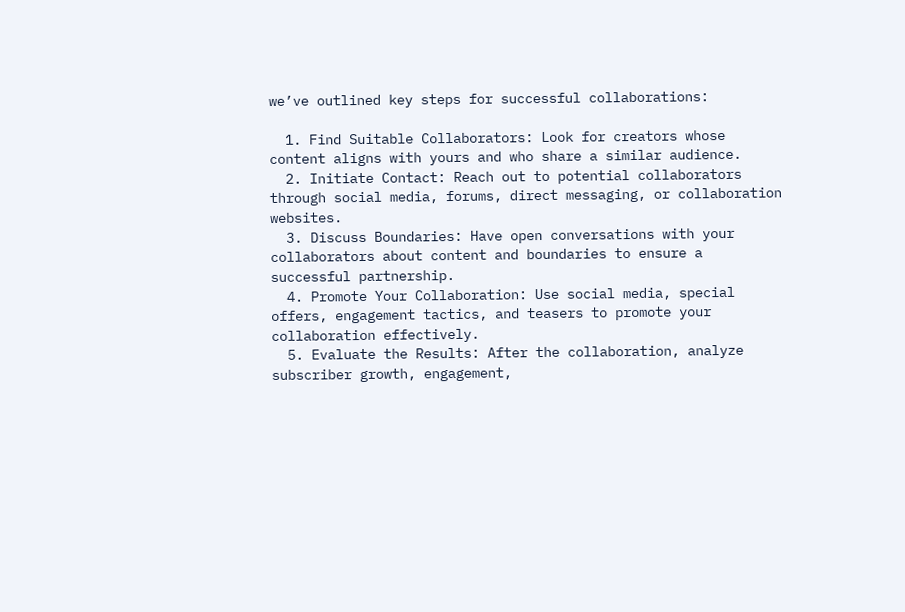we’ve outlined key steps for successful collaborations:

  1. Find Suitable Collaborators: Look for creators whose content aligns with yours and who share a similar audience.
  2. Initiate Contact: Reach out to potential collaborators through social media, forums, direct messaging, or collaboration websites.
  3. Discuss Boundaries: Have open conversations with your collaborators about content and boundaries to ensure a successful partnership.
  4. Promote Your Collaboration: Use social media, special offers, engagement tactics, and teasers to promote your collaboration effectively.
  5. Evaluate the Results: After the collaboration, analyze subscriber growth, engagement,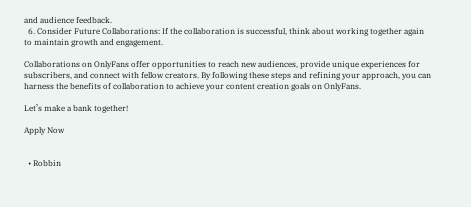and audience feedback.
  6. Consider Future Collaborations: If the collaboration is successful, think about working together again to maintain growth and engagement.

Collaborations on OnlyFans offer opportunities to reach new audiences, provide unique experiences for subscribers, and connect with fellow creators. By following these steps and refining your approach, you can harness the benefits of collaboration to achieve your content creation goals on OnlyFans.

Let’s make a bank together!

Apply Now


  • Robbin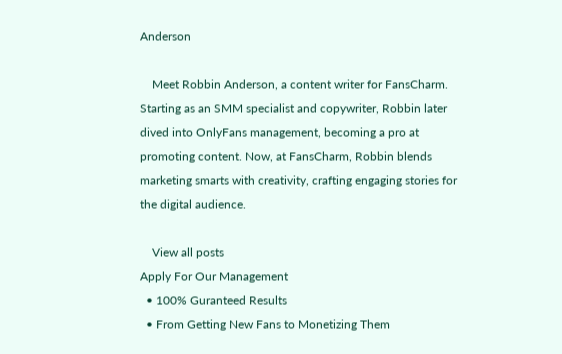Anderson

    Meet Robbin Anderson, a content writer for FansCharm. Starting as an SMM specialist and copywriter, Robbin later dived into OnlyFans management, becoming a pro at promoting content. Now, at FansCharm, Robbin blends marketing smarts with creativity, crafting engaging stories for the digital audience.

    View all posts
Apply For Our Management
  • 100% Guranteed Results
  • From Getting New Fans to Monetizing Them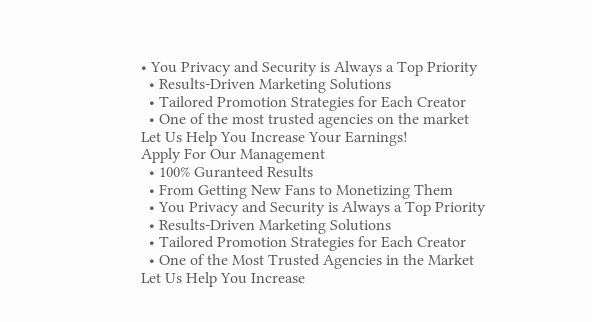• You Privacy and Security is Always a Top Priority
  • Results-Driven Marketing Solutions
  • Tailored Promotion Strategies for Each Creator
  • One of the most trusted agencies on the market
Let Us Help You Increase Your Earnings!
Apply For Our Management
  • 100% Guranteed Results
  • From Getting New Fans to Monetizing Them
  • You Privacy and Security is Always a Top Priority
  • Results-Driven Marketing Solutions
  • Tailored Promotion Strategies for Each Creator
  • One of the Most Trusted Agencies in the Market
Let Us Help You Increase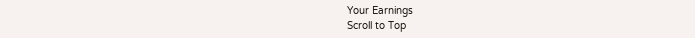Your Earnings
Scroll to Top